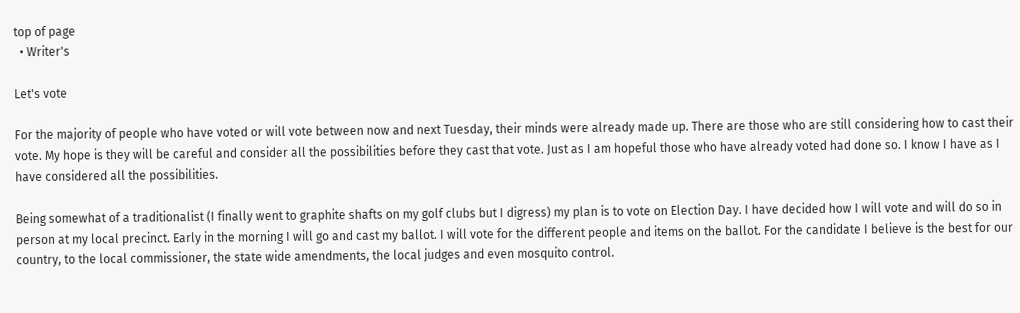top of page
  • Writer's

Let's vote

For the majority of people who have voted or will vote between now and next Tuesday, their minds were already made up. There are those who are still considering how to cast their vote. My hope is they will be careful and consider all the possibilities before they cast that vote. Just as I am hopeful those who have already voted had done so. I know I have as I have considered all the possibilities.

Being somewhat of a traditionalist (I finally went to graphite shafts on my golf clubs but I digress) my plan is to vote on Election Day. I have decided how I will vote and will do so in person at my local precinct. Early in the morning I will go and cast my ballot. I will vote for the different people and items on the ballot. For the candidate I believe is the best for our country, to the local commissioner, the state wide amendments, the local judges and even mosquito control.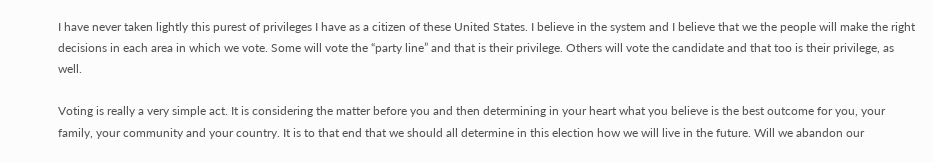I have never taken lightly this purest of privileges I have as a citizen of these United States. I believe in the system and I believe that we the people will make the right decisions in each area in which we vote. Some will vote the “party line” and that is their privilege. Others will vote the candidate and that too is their privilege, as well.

Voting is really a very simple act. It is considering the matter before you and then determining in your heart what you believe is the best outcome for you, your family, your community and your country. It is to that end that we should all determine in this election how we will live in the future. Will we abandon our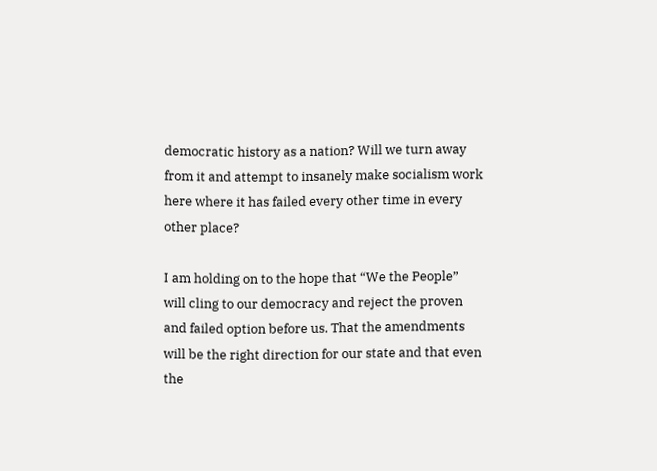democratic history as a nation? Will we turn away from it and attempt to insanely make socialism work here where it has failed every other time in every other place?

I am holding on to the hope that “We the People” will cling to our democracy and reject the proven and failed option before us. That the amendments will be the right direction for our state and that even the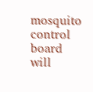mosquito control board will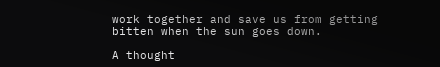work together and save us from getting bitten when the sun goes down.

A thought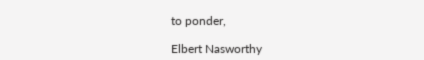to ponder,

Elbert Nasworthy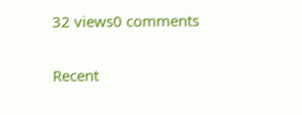32 views0 comments

Recent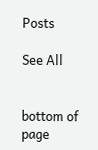Posts

See All


bottom of page